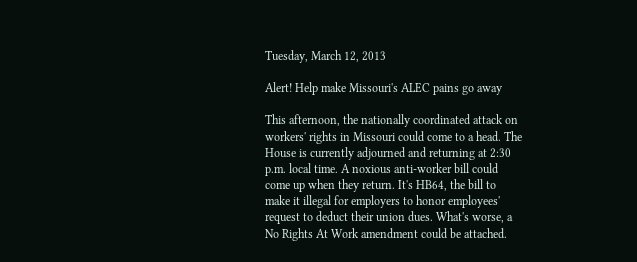Tuesday, March 12, 2013

Alert! Help make Missouri's ALEC pains go away

This afternoon, the nationally coordinated attack on workers' rights in Missouri could come to a head. The House is currently adjourned and returning at 2:30 p.m. local time. A noxious anti-worker bill could come up when they return. It's HB64, the bill to make it illegal for employers to honor employees' request to deduct their union dues. What's worse, a No Rights At Work amendment could be attached.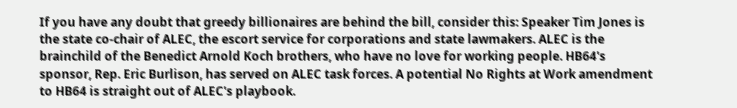If you have any doubt that greedy billionaires are behind the bill, consider this: Speaker Tim Jones is the state co-chair of ALEC, the escort service for corporations and state lawmakers. ALEC is the brainchild of the Benedict Arnold Koch brothers, who have no love for working people. HB64's sponsor, Rep. Eric Burlison, has served on ALEC task forces. A potential No Rights at Work amendment to HB64 is straight out of ALEC's playbook.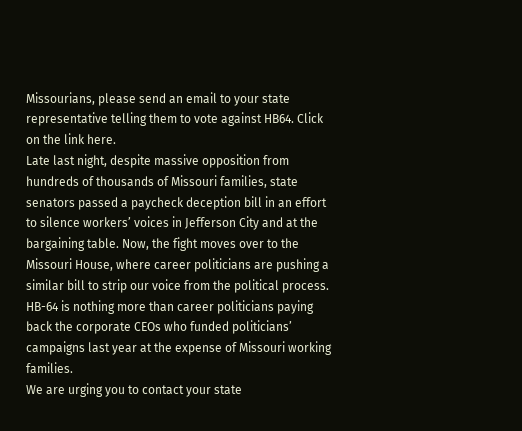Missourians, please send an email to your state representative telling them to vote against HB64. Click on the link here.
Late last night, despite massive opposition from hundreds of thousands of Missouri families, state senators passed a paycheck deception bill in an effort to silence workers’ voices in Jefferson City and at the bargaining table. Now, the fight moves over to the Missouri House, where career politicians are pushing a similar bill to strip our voice from the political process. HB-64 is nothing more than career politicians paying back the corporate CEOs who funded politicians’ campaigns last year at the expense of Missouri working families.
We are urging you to contact your state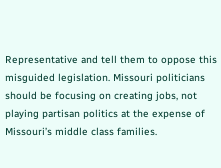Representative and tell them to oppose this misguided legislation. Missouri politicians should be focusing on creating jobs, not playing partisan politics at the expense of Missouri’s middle class families.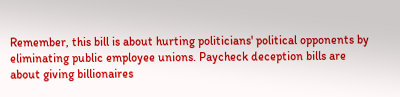Remember, this bill is about hurting politicians' political opponents by eliminating public employee unions. Paycheck deception bills are about giving billionaires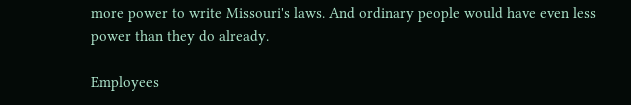more power to write Missouri's laws. And ordinary people would have even less power than they do already.

Employees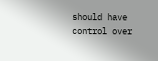should have control over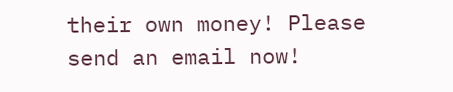their own money! Please send an email now!